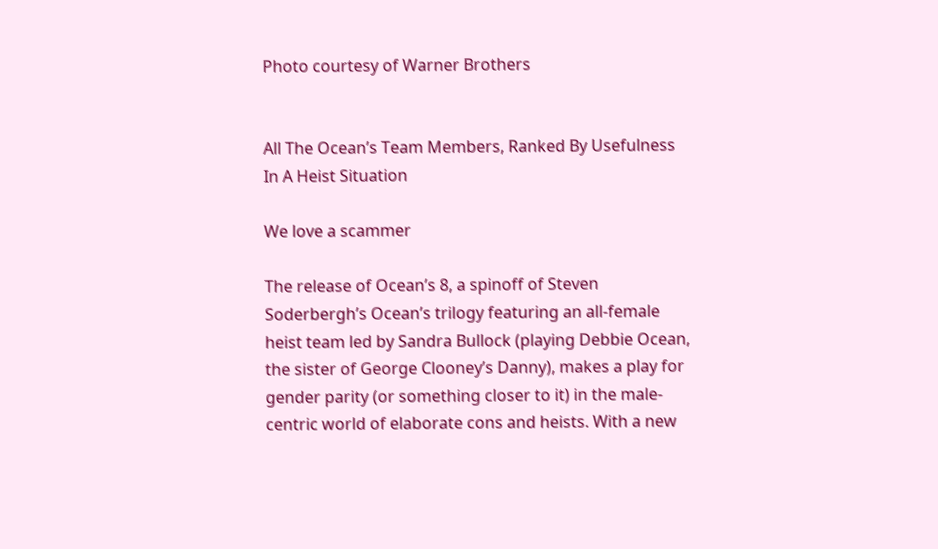Photo courtesy of Warner Brothers


All The Ocean’s Team Members, Ranked By Usefulness In A Heist Situation

We love a scammer

The release of Ocean’s 8, a spinoff of Steven Soderbergh’s Ocean’s trilogy featuring an all-female heist team led by Sandra Bullock (playing Debbie Ocean, the sister of George Clooney’s Danny), makes a play for gender parity (or something closer to it) in the male-centric world of elaborate cons and heists. With a new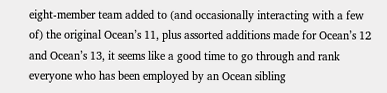eight-member team added to (and occasionally interacting with a few of) the original Ocean’s 11, plus assorted additions made for Ocean’s 12 and Ocean’s 13, it seems like a good time to go through and rank everyone who has been employed by an Ocean sibling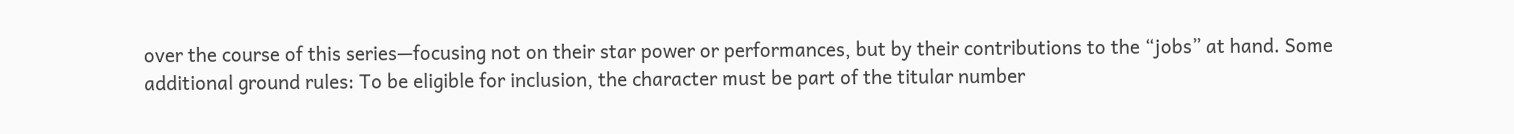over the course of this series—focusing not on their star power or performances, but by their contributions to the “jobs” at hand. Some additional ground rules: To be eligible for inclusion, the character must be part of the titular number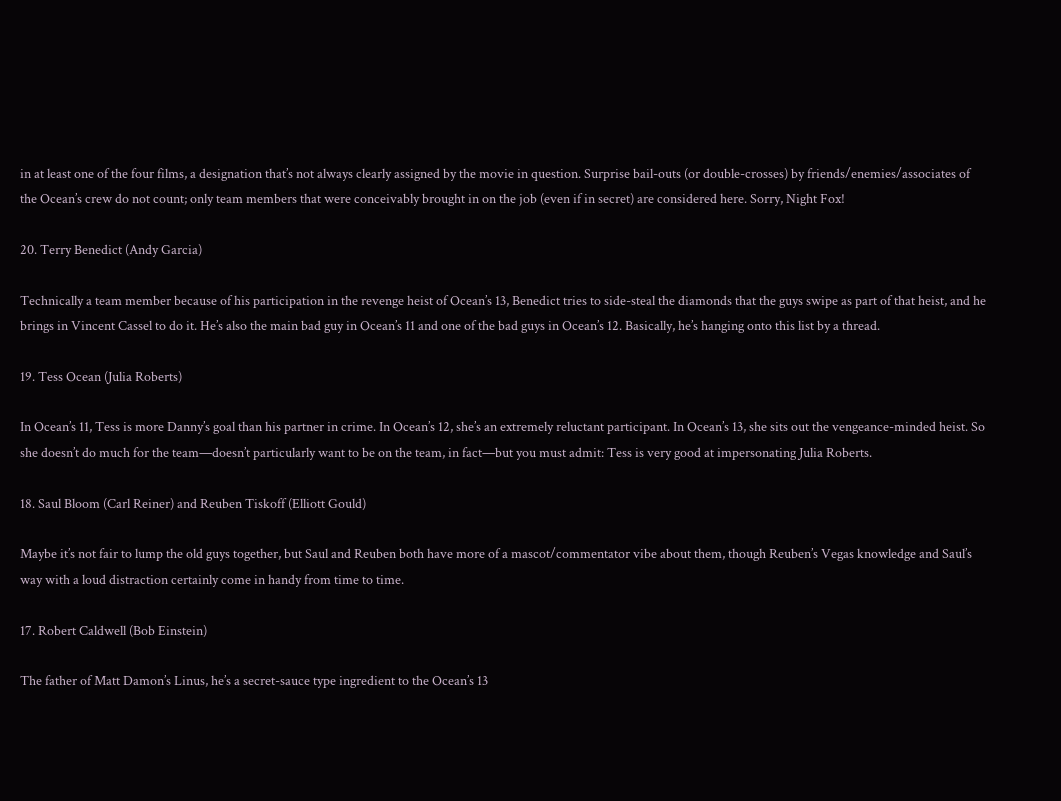in at least one of the four films, a designation that’s not always clearly assigned by the movie in question. Surprise bail-outs (or double-crosses) by friends/enemies/associates of the Ocean’s crew do not count; only team members that were conceivably brought in on the job (even if in secret) are considered here. Sorry, Night Fox!

20. Terry Benedict (Andy Garcia)

Technically a team member because of his participation in the revenge heist of Ocean’s 13, Benedict tries to side-steal the diamonds that the guys swipe as part of that heist, and he brings in Vincent Cassel to do it. He’s also the main bad guy in Ocean’s 11 and one of the bad guys in Ocean’s 12. Basically, he’s hanging onto this list by a thread.

19. Tess Ocean (Julia Roberts)

In Ocean’s 11, Tess is more Danny’s goal than his partner in crime. In Ocean’s 12, she’s an extremely reluctant participant. In Ocean’s 13, she sits out the vengeance-minded heist. So she doesn’t do much for the team—doesn’t particularly want to be on the team, in fact—but you must admit: Tess is very good at impersonating Julia Roberts.

18. Saul Bloom (Carl Reiner) and Reuben Tiskoff (Elliott Gould)

Maybe it’s not fair to lump the old guys together, but Saul and Reuben both have more of a mascot/commentator vibe about them, though Reuben’s Vegas knowledge and Saul’s way with a loud distraction certainly come in handy from time to time.

17. Robert Caldwell (Bob Einstein)

The father of Matt Damon’s Linus, he’s a secret-sauce type ingredient to the Ocean’s 13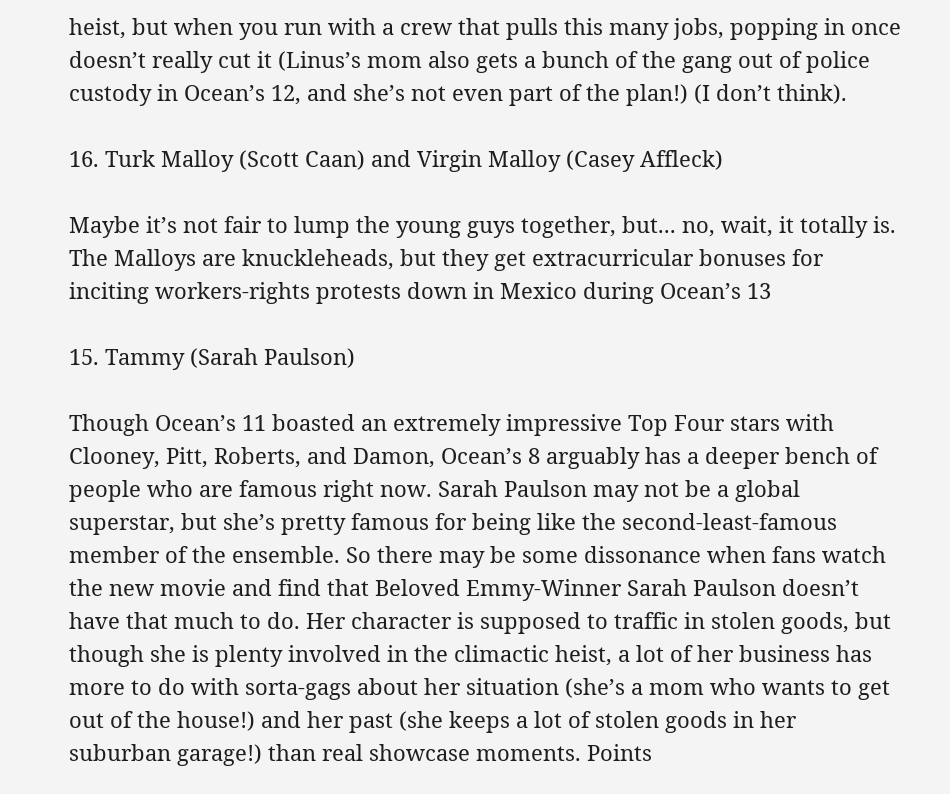heist, but when you run with a crew that pulls this many jobs, popping in once doesn’t really cut it (Linus’s mom also gets a bunch of the gang out of police custody in Ocean’s 12, and she’s not even part of the plan!) (I don’t think).

16. Turk Malloy (Scott Caan) and Virgin Malloy (Casey Affleck)

Maybe it’s not fair to lump the young guys together, but... no, wait, it totally is. The Malloys are knuckleheads, but they get extracurricular bonuses for inciting workers-rights protests down in Mexico during Ocean’s 13

15. Tammy (Sarah Paulson)

Though Ocean’s 11 boasted an extremely impressive Top Four stars with Clooney, Pitt, Roberts, and Damon, Ocean’s 8 arguably has a deeper bench of people who are famous right now. Sarah Paulson may not be a global superstar, but she’s pretty famous for being like the second-least-famous member of the ensemble. So there may be some dissonance when fans watch the new movie and find that Beloved Emmy-Winner Sarah Paulson doesn’t have that much to do. Her character is supposed to traffic in stolen goods, but though she is plenty involved in the climactic heist, a lot of her business has more to do with sorta-gags about her situation (she’s a mom who wants to get out of the house!) and her past (she keeps a lot of stolen goods in her suburban garage!) than real showcase moments. Points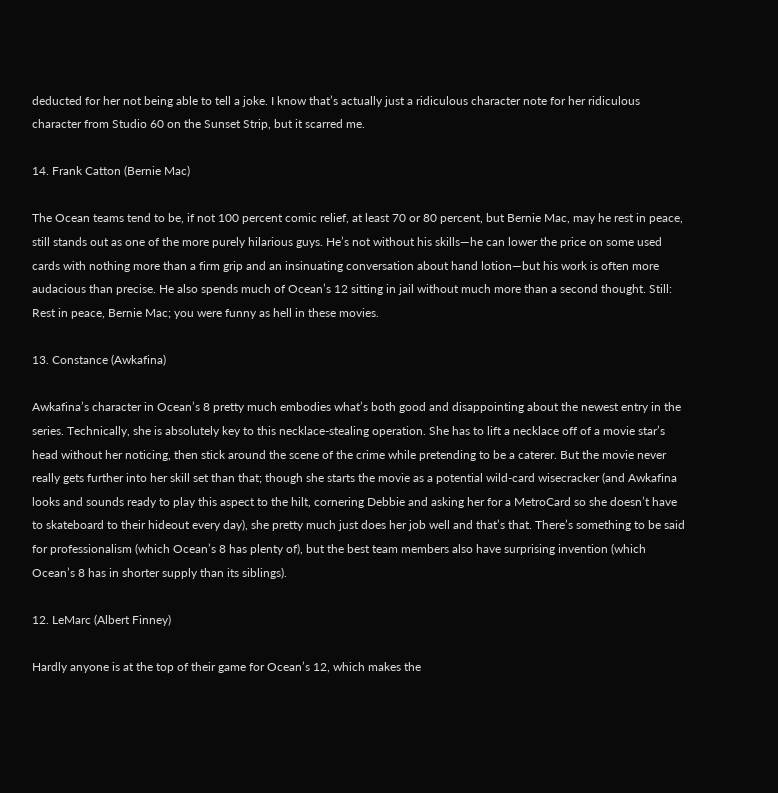deducted for her not being able to tell a joke. I know that’s actually just a ridiculous character note for her ridiculous character from Studio 60 on the Sunset Strip, but it scarred me.

14. Frank Catton (Bernie Mac)

The Ocean teams tend to be, if not 100 percent comic relief, at least 70 or 80 percent, but Bernie Mac, may he rest in peace, still stands out as one of the more purely hilarious guys. He’s not without his skills—he can lower the price on some used cards with nothing more than a firm grip and an insinuating conversation about hand lotion—but his work is often more audacious than precise. He also spends much of Ocean’s 12 sitting in jail without much more than a second thought. Still: Rest in peace, Bernie Mac; you were funny as hell in these movies.

13. Constance (Awkafina)

Awkafina’s character in Ocean’s 8 pretty much embodies what’s both good and disappointing about the newest entry in the series. Technically, she is absolutely key to this necklace-stealing operation. She has to lift a necklace off of a movie star’s head without her noticing, then stick around the scene of the crime while pretending to be a caterer. But the movie never really gets further into her skill set than that; though she starts the movie as a potential wild-card wisecracker (and Awkafina looks and sounds ready to play this aspect to the hilt, cornering Debbie and asking her for a MetroCard so she doesn’t have to skateboard to their hideout every day), she pretty much just does her job well and that’s that. There’s something to be said for professionalism (which Ocean’s 8 has plenty of), but the best team members also have surprising invention (which Ocean’s 8 has in shorter supply than its siblings).

12. LeMarc (Albert Finney)

Hardly anyone is at the top of their game for Ocean’s 12, which makes the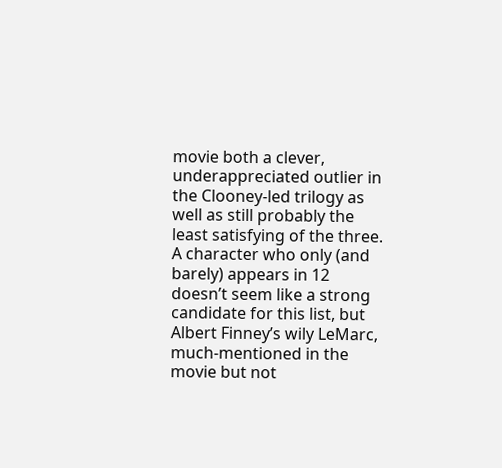movie both a clever, underappreciated outlier in the Clooney-led trilogy as well as still probably the least satisfying of the three. A character who only (and barely) appears in 12 doesn’t seem like a strong candidate for this list, but Albert Finney’s wily LeMarc, much-mentioned in the movie but not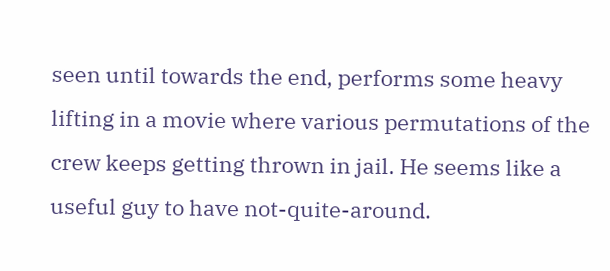seen until towards the end, performs some heavy lifting in a movie where various permutations of the crew keeps getting thrown in jail. He seems like a useful guy to have not-quite-around.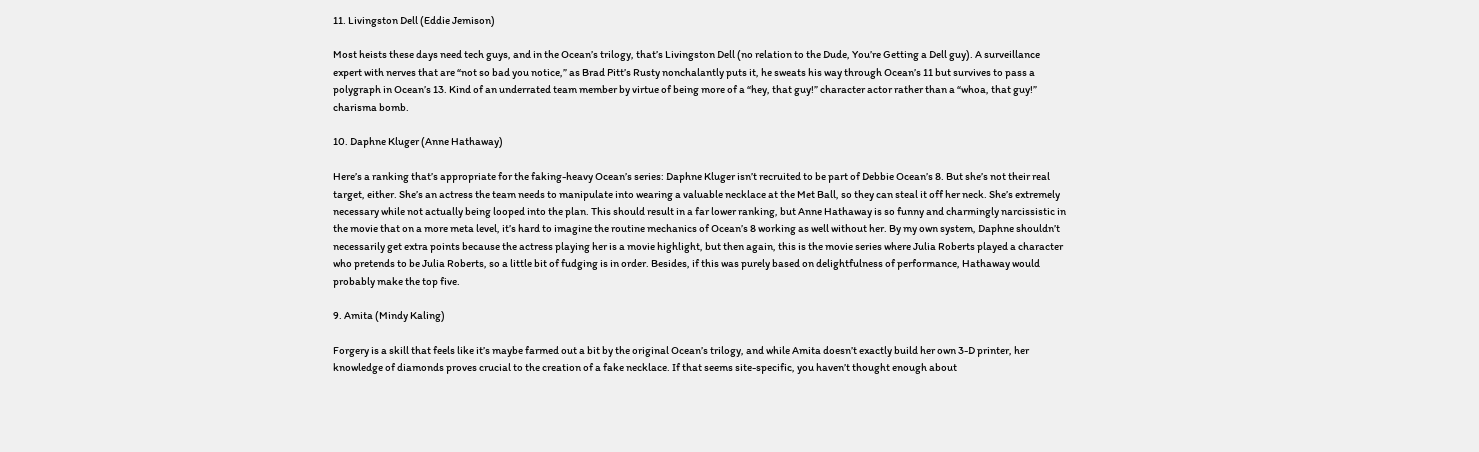11. Livingston Dell (Eddie Jemison)

Most heists these days need tech guys, and in the Ocean’s trilogy, that’s Livingston Dell (no relation to the Dude, You’re Getting a Dell guy). A surveillance expert with nerves that are “not so bad you notice,” as Brad Pitt’s Rusty nonchalantly puts it, he sweats his way through Ocean’s 11 but survives to pass a polygraph in Ocean’s 13. Kind of an underrated team member by virtue of being more of a “hey, that guy!” character actor rather than a “whoa, that guy!” charisma bomb.

10. Daphne Kluger (Anne Hathaway)

Here’s a ranking that’s appropriate for the faking-heavy Ocean’s series: Daphne Kluger isn’t recruited to be part of Debbie Ocean’s 8. But she’s not their real target, either. She’s an actress the team needs to manipulate into wearing a valuable necklace at the Met Ball, so they can steal it off her neck. She’s extremely necessary while not actually being looped into the plan. This should result in a far lower ranking, but Anne Hathaway is so funny and charmingly narcissistic in the movie that on a more meta level, it’s hard to imagine the routine mechanics of Ocean’s 8 working as well without her. By my own system, Daphne shouldn’t necessarily get extra points because the actress playing her is a movie highlight, but then again, this is the movie series where Julia Roberts played a character who pretends to be Julia Roberts, so a little bit of fudging is in order. Besides, if this was purely based on delightfulness of performance, Hathaway would probably make the top five.

9. Amita (Mindy Kaling)

Forgery is a skill that feels like it’s maybe farmed out a bit by the original Ocean’s trilogy, and while Amita doesn’t exactly build her own 3-D printer, her knowledge of diamonds proves crucial to the creation of a fake necklace. If that seems site-specific, you haven’t thought enough about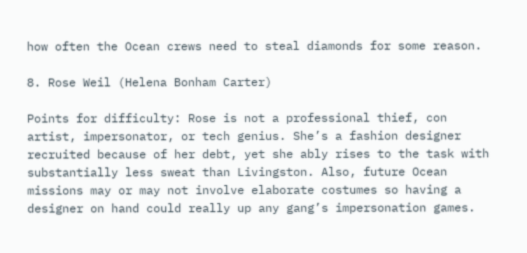how often the Ocean crews need to steal diamonds for some reason.

8. Rose Weil (Helena Bonham Carter)

Points for difficulty: Rose is not a professional thief, con artist, impersonator, or tech genius. She’s a fashion designer recruited because of her debt, yet she ably rises to the task with substantially less sweat than Livingston. Also, future Ocean missions may or may not involve elaborate costumes so having a designer on hand could really up any gang’s impersonation games.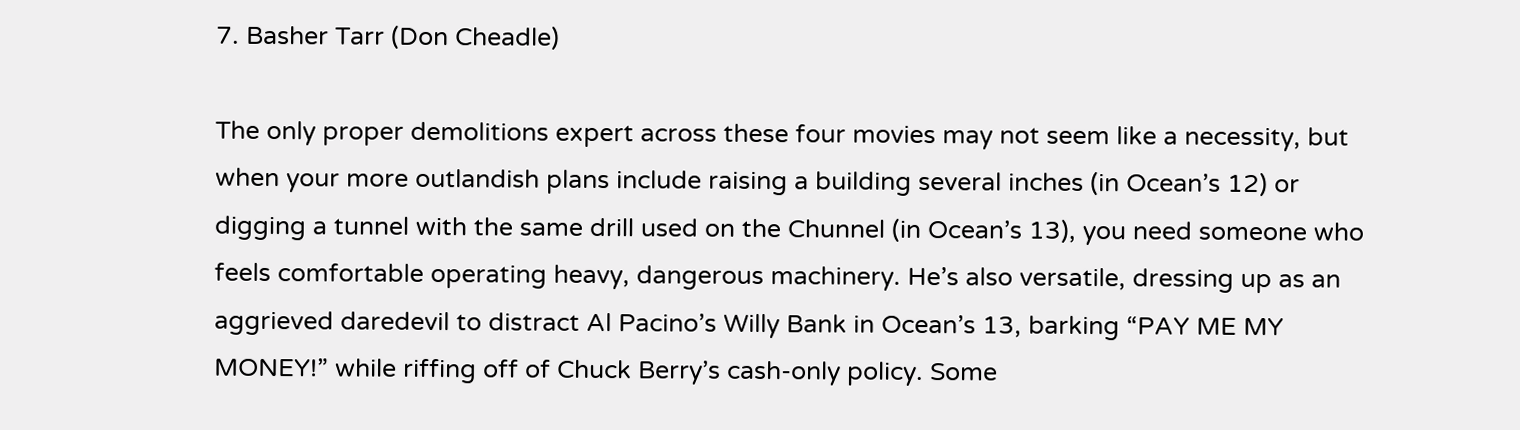7. Basher Tarr (Don Cheadle)

The only proper demolitions expert across these four movies may not seem like a necessity, but when your more outlandish plans include raising a building several inches (in Ocean’s 12) or digging a tunnel with the same drill used on the Chunnel (in Ocean’s 13), you need someone who feels comfortable operating heavy, dangerous machinery. He’s also versatile, dressing up as an aggrieved daredevil to distract Al Pacino’s Willy Bank in Ocean’s 13, barking “PAY ME MY MONEY!” while riffing off of Chuck Berry’s cash-only policy. Some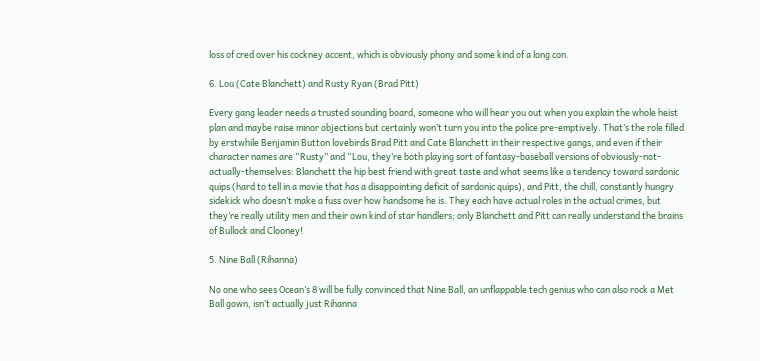loss of cred over his cockney accent, which is obviously phony and some kind of a long con.

6. Lou (Cate Blanchett) and Rusty Ryan (Brad Pitt)

Every gang leader needs a trusted sounding board, someone who will hear you out when you explain the whole heist plan and maybe raise minor objections but certainly won’t turn you into the police pre-emptively. That’s the role filled by erstwhile Benjamin Button lovebirds Brad Pitt and Cate Blanchett in their respective gangs, and even if their character names are “Rusty” and “Lou, they’re both playing sort of fantasy-baseball versions of obviously-not-actually-themselves: Blanchett the hip best friend with great taste and what seems like a tendency toward sardonic quips (hard to tell in a movie that has a disappointing deficit of sardonic quips), and Pitt, the chill, constantly hungry sidekick who doesn’t make a fuss over how handsome he is. They each have actual roles in the actual crimes, but they’re really utility men and their own kind of star handlers; only Blanchett and Pitt can really understand the brains of Bullock and Clooney!

5. Nine Ball (Rihanna)

No one who sees Ocean’s 8 will be fully convinced that Nine Ball, an unflappable tech genius who can also rock a Met Ball gown, isn’t actually just Rihanna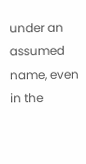under an assumed name, even in the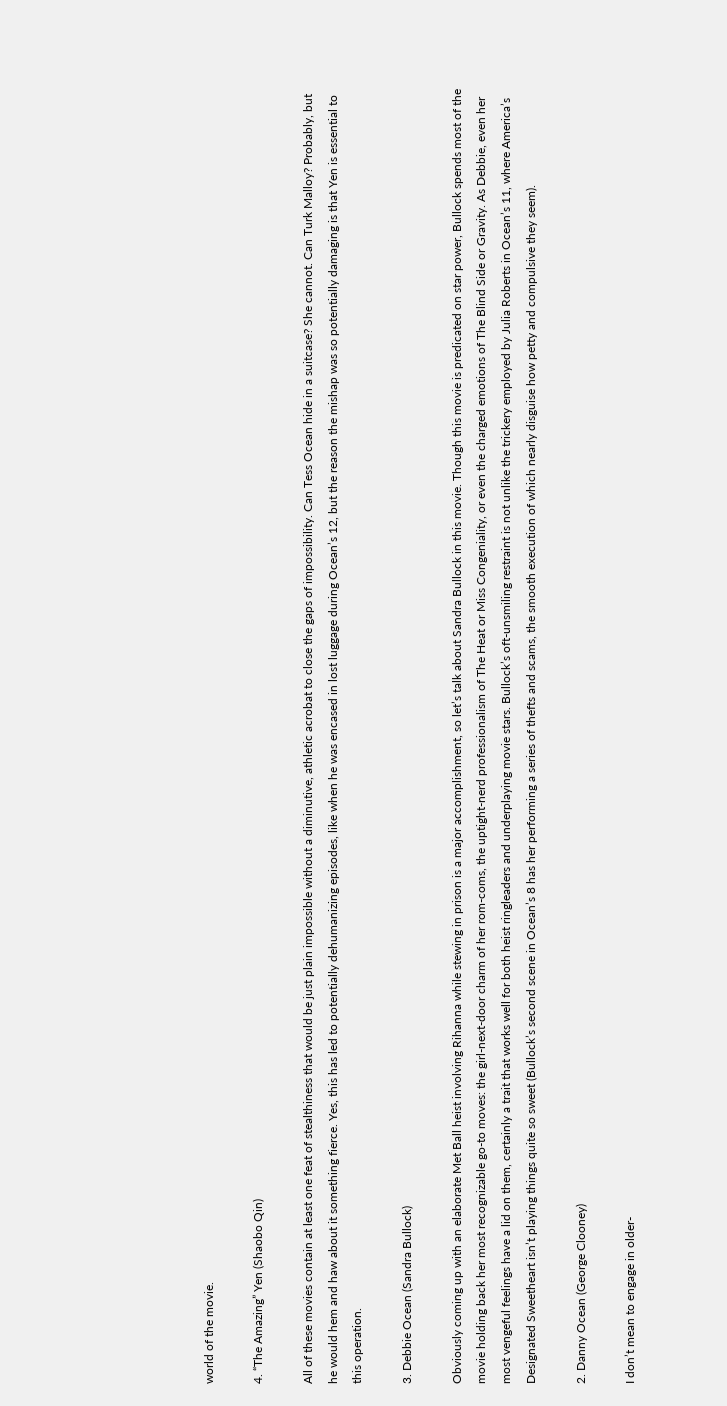world of the movie.

4. “The Amazing” Yen (Shaobo Qin)

All of these movies contain at least one feat of stealthiness that would be just plain impossible without a diminutive, athletic acrobat to close the gaps of impossibility. Can Tess Ocean hide in a suitcase? She cannot. Can Turk Malloy? Probably, but he would hem and haw about it something fierce. Yes, this has led to potentially dehumanizing episodes, like when he was encased in lost luggage during Ocean’s 12, but the reason the mishap was so potentially damaging is that Yen is essential to this operation.

3. Debbie Ocean (Sandra Bullock)

Obviously coming up with an elaborate Met Ball heist involving Rihanna while stewing in prison is a major accomplishment, so let’s talk about Sandra Bullock in this movie. Though this movie is predicated on star power, Bullock spends most of the movie holding back her most recognizable go-to moves: the girl-next-door charm of her rom-coms, the uptight-nerd professionalism of The Heat or Miss Congeniality, or even the charged emotions of The Blind Side or Gravity. As Debbie, even her most vengeful feelings have a lid on them, certainly a trait that works well for both heist ringleaders and underplaying movie stars. Bullock’s oft-unsmiling restraint is not unlike the trickery employed by Julia Roberts in Ocean’s 11, where America’s Designated Sweetheart isn’t playing things quite so sweet (Bullock’s second scene in Ocean’s 8 has her performing a series of thefts and scams, the smooth execution of which nearly disguise how petty and compulsive they seem).

2. Danny Ocean (George Clooney)

I don’t mean to engage in older-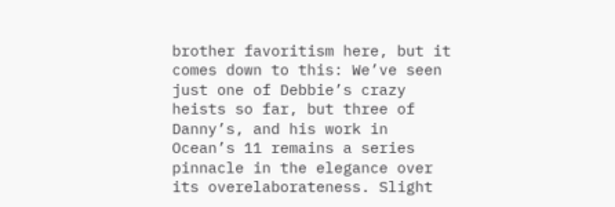brother favoritism here, but it comes down to this: We’ve seen just one of Debbie’s crazy heists so far, but three of Danny’s, and his work in Ocean’s 11 remains a series pinnacle in the elegance over its overelaborateness. Slight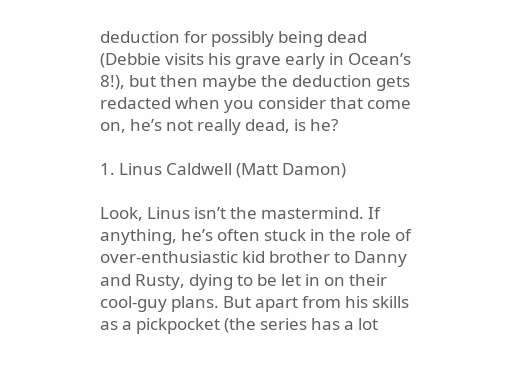deduction for possibly being dead (Debbie visits his grave early in Ocean’s 8!), but then maybe the deduction gets redacted when you consider that come on, he’s not really dead, is he?

1. Linus Caldwell (Matt Damon)

Look, Linus isn’t the mastermind. If anything, he’s often stuck in the role of over-enthusiastic kid brother to Danny and Rusty, dying to be let in on their cool-guy plans. But apart from his skills as a pickpocket (the series has a lot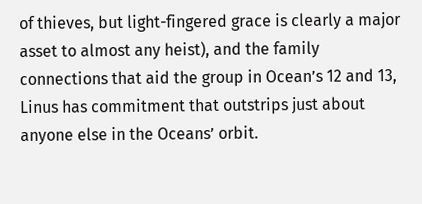of thieves, but light-fingered grace is clearly a major asset to almost any heist), and the family connections that aid the group in Ocean’s 12 and 13, Linus has commitment that outstrips just about anyone else in the Oceans’ orbit.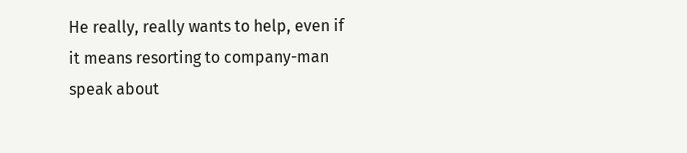He really, really wants to help, even if it means resorting to company-man speak about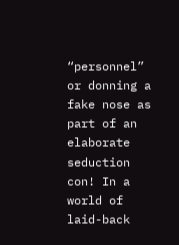“personnel” or donning a fake nose as part of an elaborate seduction con! In a world of laid-back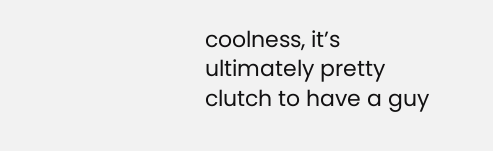coolness, it’s ultimately pretty clutch to have a guy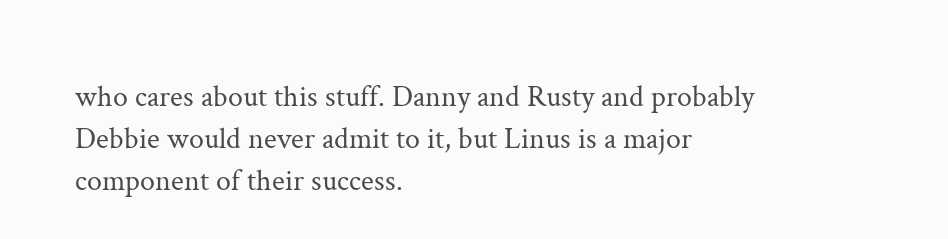who cares about this stuff. Danny and Rusty and probably Debbie would never admit to it, but Linus is a major component of their success.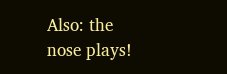Also: the nose plays!